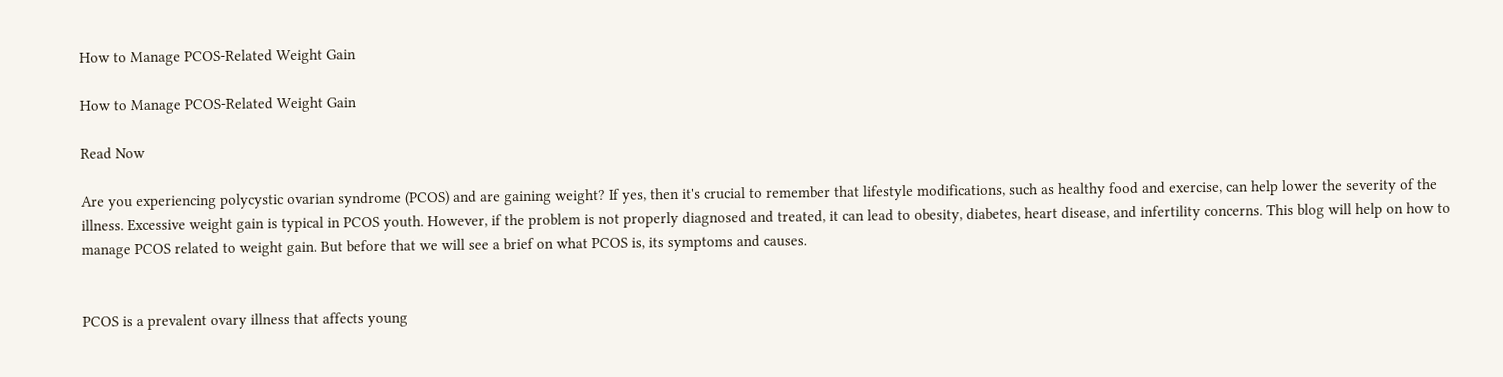How to Manage PCOS-Related Weight Gain

How to Manage PCOS-Related Weight Gain

Read Now

Are you experiencing polycystic ovarian syndrome (PCOS) and are gaining weight? If yes, then it's crucial to remember that lifestyle modifications, such as healthy food and exercise, can help lower the severity of the illness. Excessive weight gain is typical in PCOS youth. However, if the problem is not properly diagnosed and treated, it can lead to obesity, diabetes, heart disease, and infertility concerns. This blog will help on how to manage PCOS related to weight gain. But before that we will see a brief on what PCOS is, its symptoms and causes.


PCOS is a prevalent ovary illness that affects young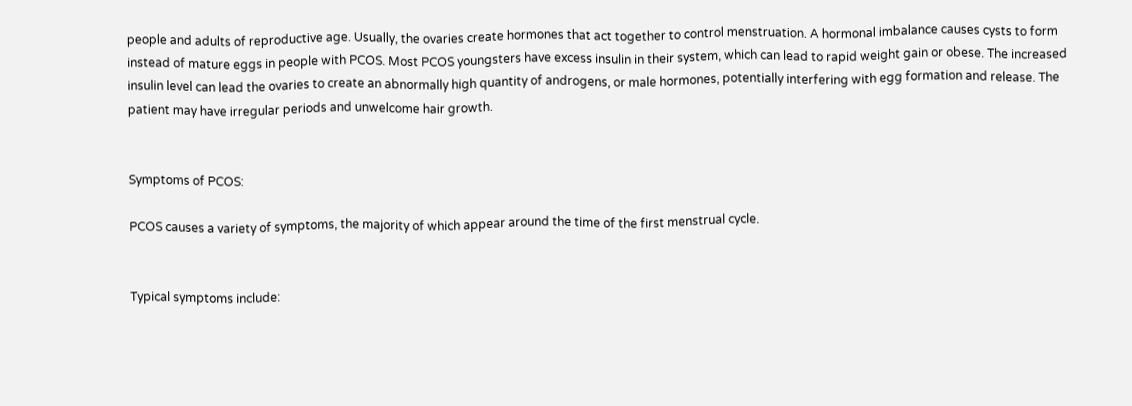people and adults of reproductive age. Usually, the ovaries create hormones that act together to control menstruation. A hormonal imbalance causes cysts to form instead of mature eggs in people with PCOS. Most PCOS youngsters have excess insulin in their system, which can lead to rapid weight gain or obese. The increased insulin level can lead the ovaries to create an abnormally high quantity of androgens, or male hormones, potentially interfering with egg formation and release. The patient may have irregular periods and unwelcome hair growth.


Symptoms of PCOS:

PCOS causes a variety of symptoms, the majority of which appear around the time of the first menstrual cycle.


Typical symptoms include: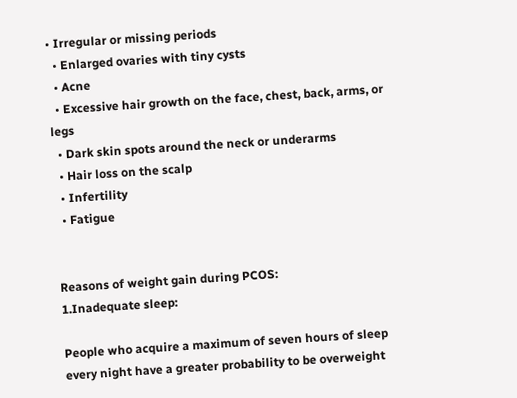• Irregular or missing periods
  • Enlarged ovaries with tiny cysts
  • Acne
  • Excessive hair growth on the face, chest, back, arms, or legs
  • Dark skin spots around the neck or underarms
  • Hair loss on the scalp
  • Infertility
  • Fatigue


Reasons of weight gain during PCOS:
1.Inadequate sleep:

People who acquire a maximum of seven hours of sleep every night have a greater probability to be overweight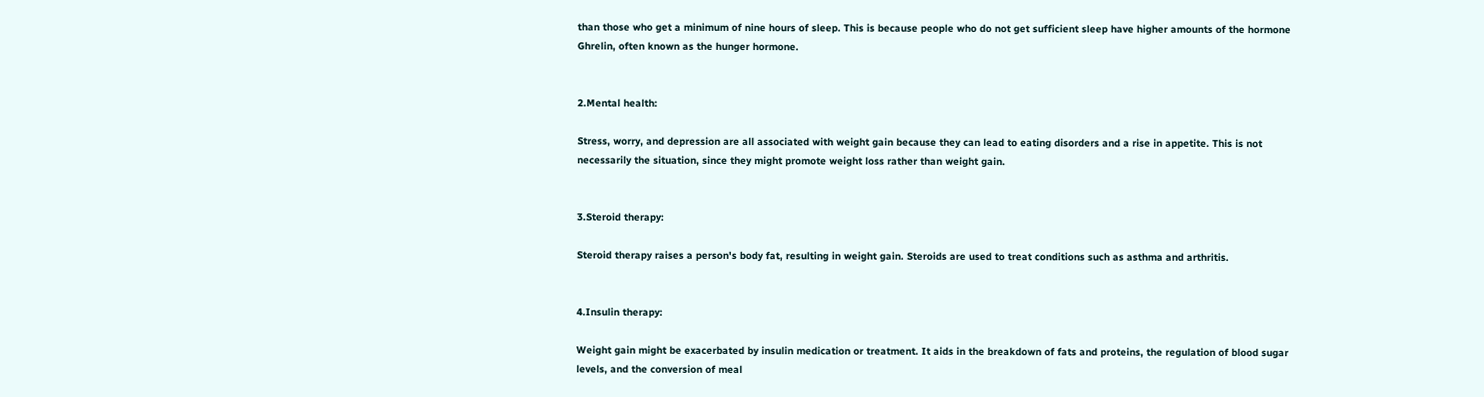than those who get a minimum of nine hours of sleep. This is because people who do not get sufficient sleep have higher amounts of the hormone Ghrelin, often known as the hunger hormone.


2.Mental health:

Stress, worry, and depression are all associated with weight gain because they can lead to eating disorders and a rise in appetite. This is not necessarily the situation, since they might promote weight loss rather than weight gain.


3.Steroid therapy:

Steroid therapy raises a person's body fat, resulting in weight gain. Steroids are used to treat conditions such as asthma and arthritis.


4.Insulin therapy:

Weight gain might be exacerbated by insulin medication or treatment. It aids in the breakdown of fats and proteins, the regulation of blood sugar levels, and the conversion of meal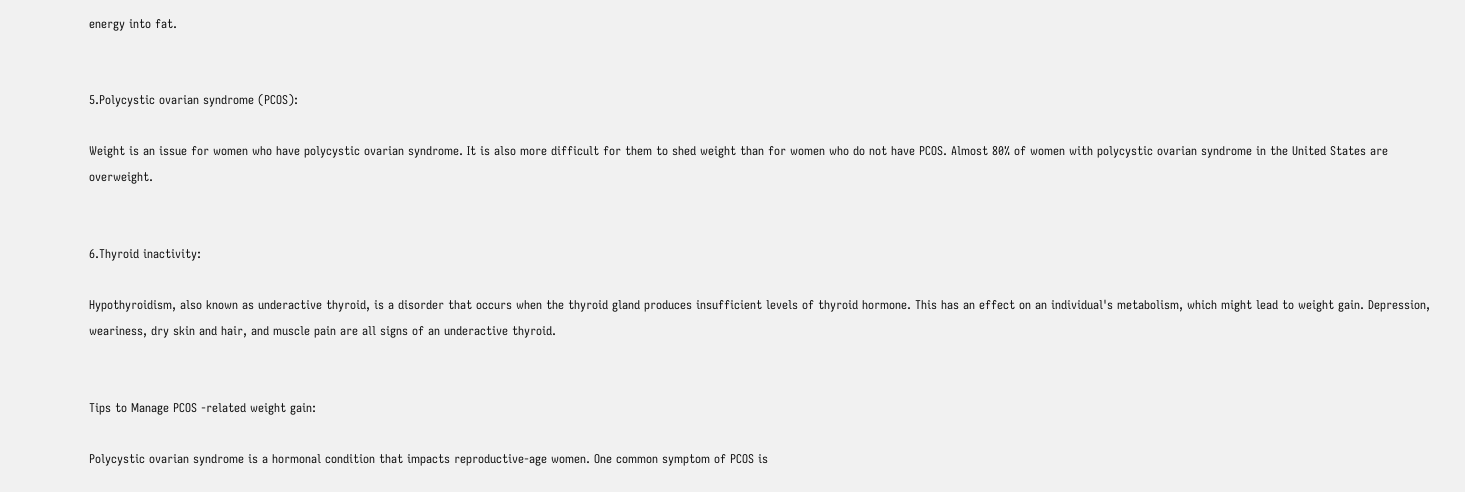energy into fat.


5.Polycystic ovarian syndrome (PCOS):

Weight is an issue for women who have polycystic ovarian syndrome. It is also more difficult for them to shed weight than for women who do not have PCOS. Almost 80% of women with polycystic ovarian syndrome in the United States are overweight.


6.Thyroid inactivity:

Hypothyroidism, also known as underactive thyroid, is a disorder that occurs when the thyroid gland produces insufficient levels of thyroid hormone. This has an effect on an individual's metabolism, which might lead to weight gain. Depression, weariness, dry skin and hair, and muscle pain are all signs of an underactive thyroid.


Tips to Manage PCOS -related weight gain:

Polycystic ovarian syndrome is a hormonal condition that impacts reproductive-age women. One common symptom of PCOS is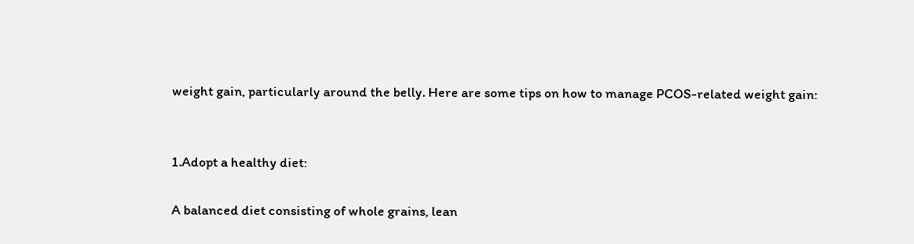weight gain, particularly around the belly. Here are some tips on how to manage PCOS-related weight gain:


1.Adopt a healthy diet:

A balanced diet consisting of whole grains, lean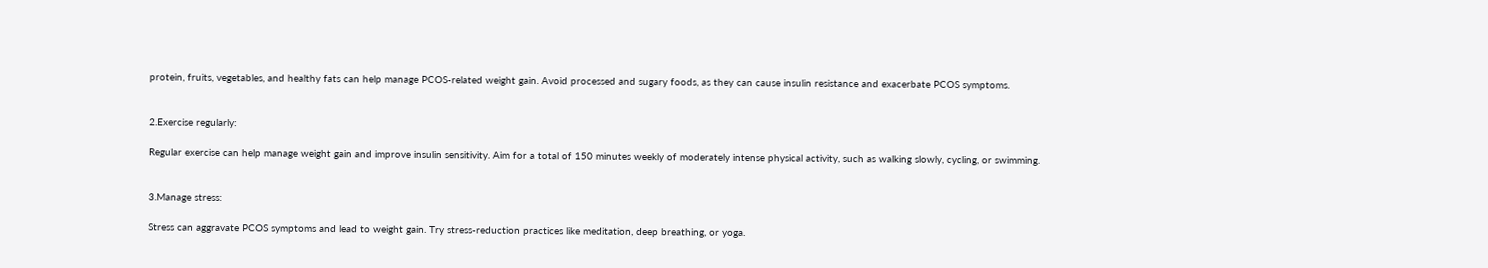protein, fruits, vegetables, and healthy fats can help manage PCOS-related weight gain. Avoid processed and sugary foods, as they can cause insulin resistance and exacerbate PCOS symptoms.


2.Exercise regularly:

Regular exercise can help manage weight gain and improve insulin sensitivity. Aim for a total of 150 minutes weekly of moderately intense physical activity, such as walking slowly, cycling, or swimming.


3.Manage stress:

Stress can aggravate PCOS symptoms and lead to weight gain. Try stress-reduction practices like meditation, deep breathing, or yoga.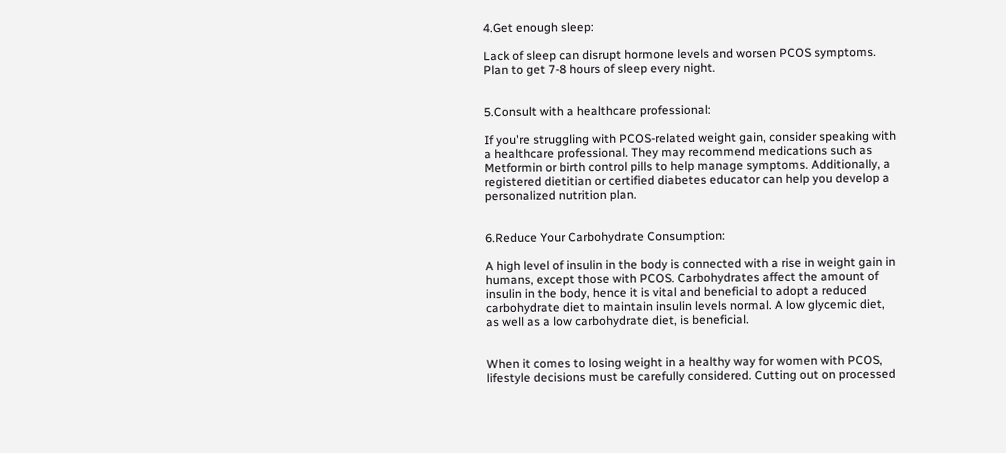4.Get enough sleep:

Lack of sleep can disrupt hormone levels and worsen PCOS symptoms. Plan to get 7-8 hours of sleep every night.


5.Consult with a healthcare professional:

If you're struggling with PCOS-related weight gain, consider speaking with a healthcare professional. They may recommend medications such as Metformin or birth control pills to help manage symptoms. Additionally, a registered dietitian or certified diabetes educator can help you develop a personalized nutrition plan.


6.Reduce Your Carbohydrate Consumption:

A high level of insulin in the body is connected with a rise in weight gain in humans, except those with PCOS. Carbohydrates affect the amount of insulin in the body, hence it is vital and beneficial to adopt a reduced carbohydrate diet to maintain insulin levels normal. A low glycemic diet, as well as a low carbohydrate diet, is beneficial.


When it comes to losing weight in a healthy way for women with PCOS, lifestyle decisions must be carefully considered. Cutting out on processed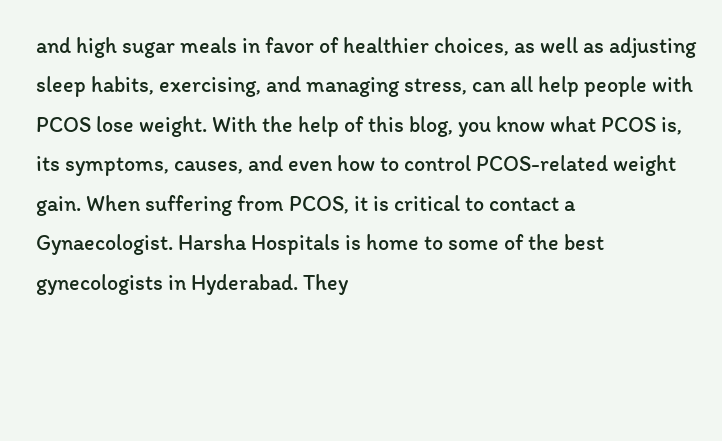and high sugar meals in favor of healthier choices, as well as adjusting sleep habits, exercising, and managing stress, can all help people with PCOS lose weight. With the help of this blog, you know what PCOS is, its symptoms, causes, and even how to control PCOS-related weight gain. When suffering from PCOS, it is critical to contact a Gynaecologist. Harsha Hospitals is home to some of the best gynecologists in Hyderabad. They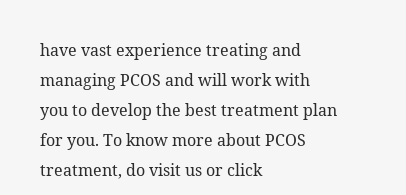have vast experience treating and managing PCOS and will work with you to develop the best treatment plan for you. To know more about PCOS treatment, do visit us or click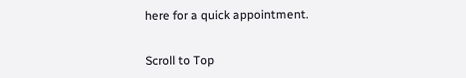here for a quick appointment.


Scroll to Top